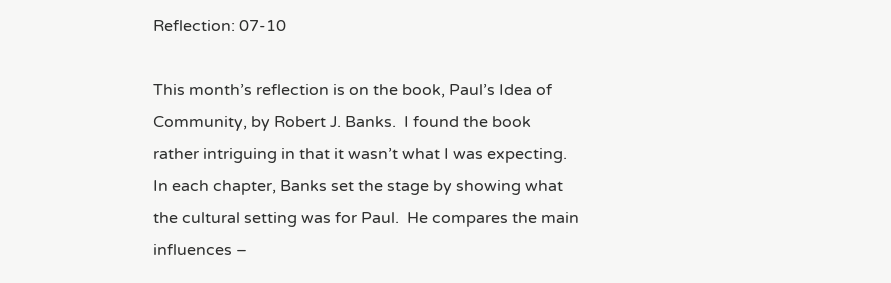Reflection: 07-10

This month’s reflection is on the book, Paul’s Idea of Community, by Robert J. Banks.  I found the book rather intriguing in that it wasn’t what I was expecting.  In each chapter, Banks set the stage by showing what the cultural setting was for Paul.  He compares the main influences –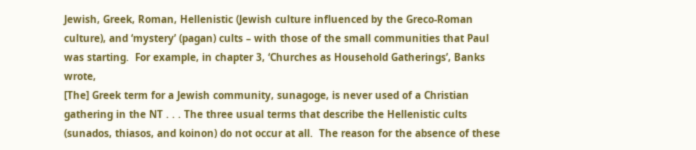Jewish, Greek, Roman, Hellenistic (Jewish culture influenced by the Greco-Roman culture), and ‘mystery’ (pagan) cults – with those of the small communities that Paul was starting.  For example, in chapter 3, ‘Churches as Household Gatherings’, Banks wrote,
[The] Greek term for a Jewish community, sunagoge, is never used of a Christian gathering in the NT . . . The three usual terms that describe the Hellenistic cults (sunados, thiasos, and koinon) do not occur at all.  The reason for the absence of these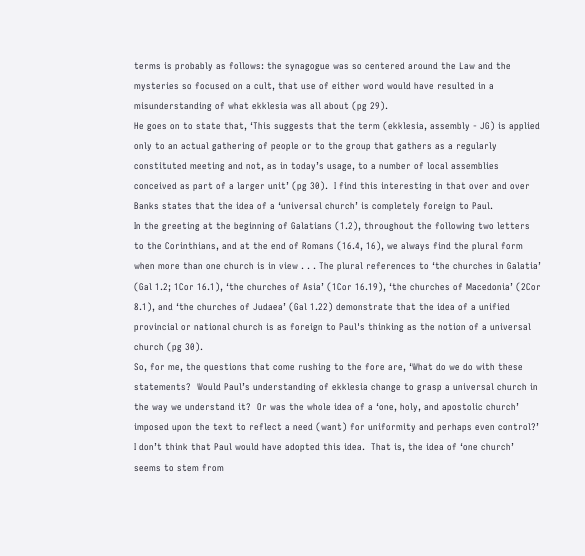terms is probably as follows: the synagogue was so centered around the Law and the mysteries so focused on a cult, that use of either word would have resulted in a misunderstanding of what ekklesia was all about (pg 29).
He goes on to state that, ‘This suggests that the term (ekklesia, assembly - JG) is applied only to an actual gathering of people or to the group that gathers as a regularly constituted meeting and not, as in today’s usage, to a number of local assemblies conceived as part of a larger unit’ (pg 30).  I find this interesting in that over and over Banks states that the idea of a ‘universal church’ is completely foreign to Paul.
In the greeting at the beginning of Galatians (1.2), throughout the following two letters to the Corinthians, and at the end of Romans (16.4, 16), we always find the plural form when more than one church is in view . . . The plural references to ‘the churches in Galatia’ (Gal 1.2; 1Cor 16.1), ‘the churches of Asia’ (1Cor 16.19), ‘the churches of Macedonia’ (2Cor 8.1), and ‘the churches of Judaea’ (Gal 1.22) demonstrate that the idea of a unified provincial or national church is as foreign to Paul's thinking as the notion of a universal church (pg 30).
So, for me, the questions that come rushing to the fore are, ‘What do we do with these statements?  Would Paul’s understanding of ekklesia change to grasp a universal church in the way we understand it?  Or was the whole idea of a ‘one, holy, and apostolic church’ imposed upon the text to reflect a need (want) for uniformity and perhaps even control?’  I don’t think that Paul would have adopted this idea.  That is, the idea of ‘one church’ seems to stem from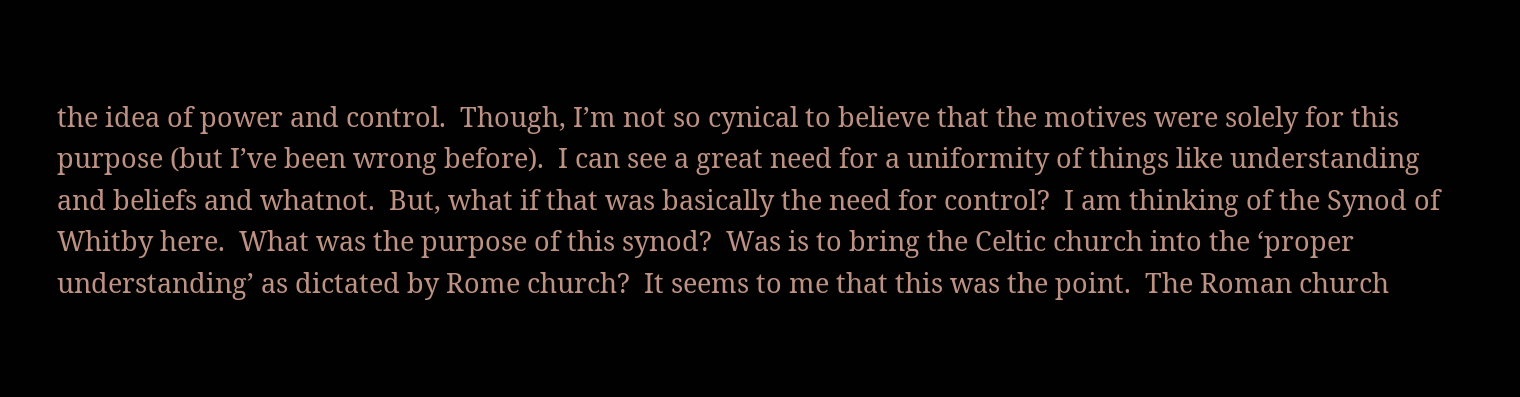the idea of power and control.  Though, I’m not so cynical to believe that the motives were solely for this purpose (but I’ve been wrong before).  I can see a great need for a uniformity of things like understanding and beliefs and whatnot.  But, what if that was basically the need for control?  I am thinking of the Synod of Whitby here.  What was the purpose of this synod?  Was is to bring the Celtic church into the ‘proper understanding’ as dictated by Rome church?  It seems to me that this was the point.  The Roman church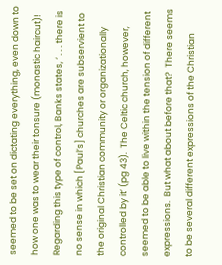seemed to be set on dictating everything, even down to how one was to wear their tonsure (monastic haircut)!  Regarding this type of control, Banks states, ‘ . . . there is no sense in which [Paul’s] churches are subservient to the original Christian community or organizationally controlled by it’ (pg 43).  The Celtic church, however, seemed to be able to live within the tension of different expressions.  But what about before that?  There seems to be several different expressions of the Christian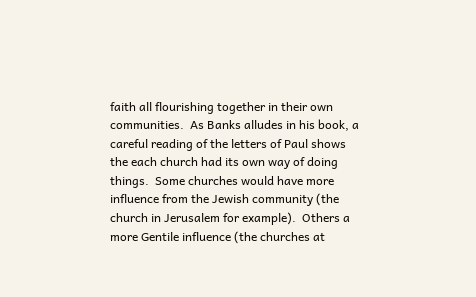faith all flourishing together in their own communities.  As Banks alludes in his book, a careful reading of the letters of Paul shows the each church had its own way of doing things.  Some churches would have more influence from the Jewish community (the church in Jerusalem for example).  Others a more Gentile influence (the churches at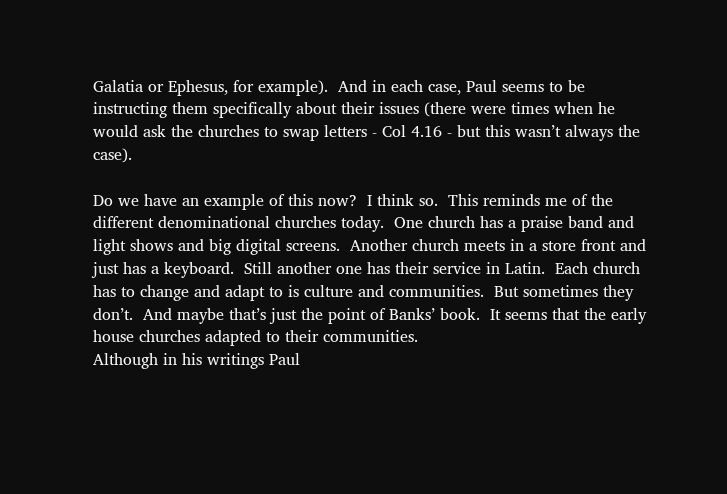Galatia or Ephesus, for example).  And in each case, Paul seems to be instructing them specifically about their issues (there were times when he would ask the churches to swap letters - Col 4.16 - but this wasn’t always the case).

Do we have an example of this now?  I think so.  This reminds me of the different denominational churches today.  One church has a praise band and light shows and big digital screens.  Another church meets in a store front and just has a keyboard.  Still another one has their service in Latin.  Each church has to change and adapt to is culture and communities.  But sometimes they don’t.  And maybe that’s just the point of Banks’ book.  It seems that the early house churches adapted to their communities.
Although in his writings Paul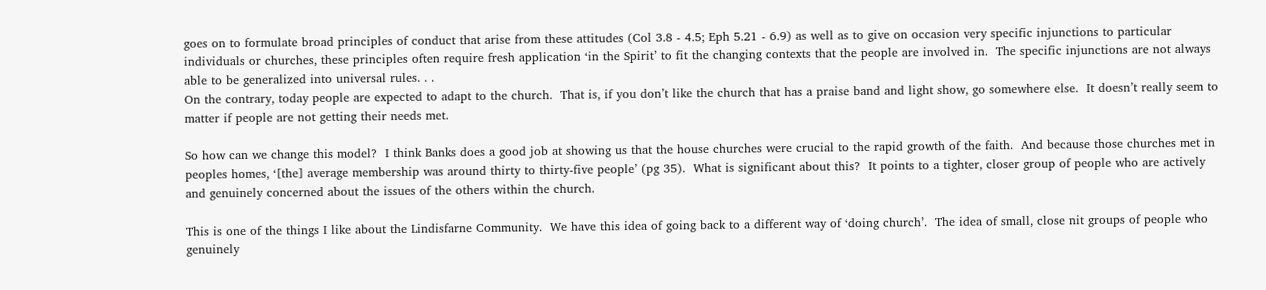goes on to formulate broad principles of conduct that arise from these attitudes (Col 3.8 - 4.5; Eph 5.21 - 6.9) as well as to give on occasion very specific injunctions to particular individuals or churches, these principles often require fresh application ‘in the Spirit’ to fit the changing contexts that the people are involved in.  The specific injunctions are not always able to be generalized into universal rules. . .
On the contrary, today people are expected to adapt to the church.  That is, if you don’t like the church that has a praise band and light show, go somewhere else.  It doesn’t really seem to matter if people are not getting their needs met.

So how can we change this model?  I think Banks does a good job at showing us that the house churches were crucial to the rapid growth of the faith.  And because those churches met in peoples homes, ‘[the] average membership was around thirty to thirty-five people’ (pg 35).  What is significant about this?  It points to a tighter, closer group of people who are actively and genuinely concerned about the issues of the others within the church.

This is one of the things I like about the Lindisfarne Community.  We have this idea of going back to a different way of ‘doing church’.  The idea of small, close nit groups of people who genuinely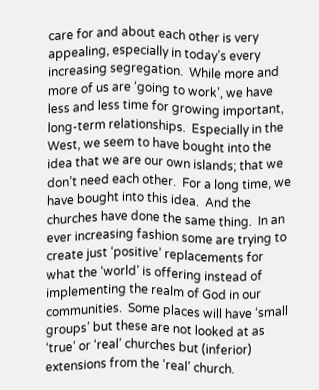care for and about each other is very appealing, especially in today’s every increasing segregation.  While more and more of us are ‘going to work’, we have less and less time for growing important, long-term relationships.  Especially in the West, we seem to have bought into the idea that we are our own islands; that we don’t need each other.  For a long time, we have bought into this idea.  And the churches have done the same thing.  In an ever increasing fashion some are trying to create just ‘positive’ replacements for what the ‘world’ is offering instead of implementing the realm of God in our communities.  Some places will have ‘small groups’ but these are not looked at as ‘true’ or ‘real’ churches but (inferior) extensions from the ‘real’ church.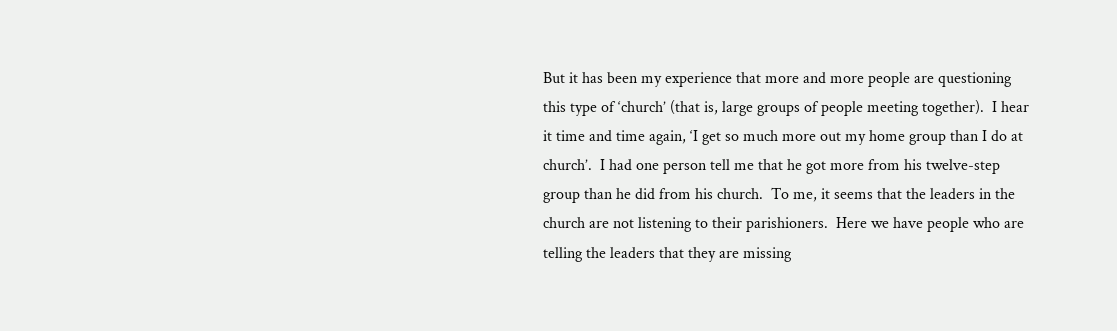But it has been my experience that more and more people are questioning this type of ‘church’ (that is, large groups of people meeting together).  I hear it time and time again, ‘I get so much more out my home group than I do at church’.  I had one person tell me that he got more from his twelve-step group than he did from his church.  To me, it seems that the leaders in the church are not listening to their parishioners.  Here we have people who are telling the leaders that they are missing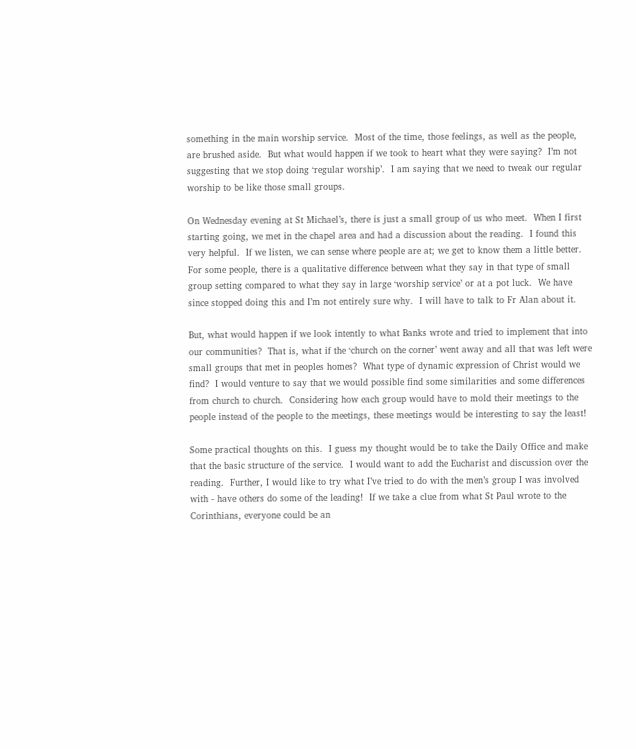something in the main worship service.  Most of the time, those feelings, as well as the people, are brushed aside.  But what would happen if we took to heart what they were saying?  I’m not suggesting that we stop doing ‘regular worship’.  I am saying that we need to tweak our regular worship to be like those small groups.

On Wednesday evening at St Michael’s, there is just a small group of us who meet.  When I first starting going, we met in the chapel area and had a discussion about the reading.  I found this very helpful.  If we listen, we can sense where people are at; we get to know them a little better.  For some people, there is a qualitative difference between what they say in that type of small group setting compared to what they say in large ‘worship service’ or at a pot luck.  We have since stopped doing this and I’m not entirely sure why.  I will have to talk to Fr Alan about it.

But, what would happen if we look intently to what Banks wrote and tried to implement that into our communities?  That is, what if the ‘church on the corner’ went away and all that was left were small groups that met in peoples homes?  What type of dynamic expression of Christ would we find?  I would venture to say that we would possible find some similarities and some differences from church to church.  Considering how each group would have to mold their meetings to the people instead of the people to the meetings, these meetings would be interesting to say the least!

Some practical thoughts on this.  I guess my thought would be to take the Daily Office and make that the basic structure of the service.  I would want to add the Eucharist and discussion over the reading.  Further, I would like to try what I’ve tried to do with the men’s group I was involved with - have others do some of the leading!  If we take a clue from what St Paul wrote to the Corinthians, everyone could be an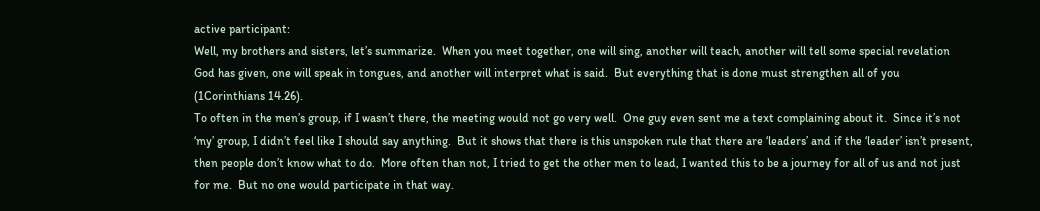active participant:
Well, my brothers and sisters, let’s summarize.  When you meet together, one will sing, another will teach, another will tell some special revelation God has given, one will speak in tongues, and another will interpret what is said.  But everything that is done must strengthen all of you (1Corinthians 14.26).
To often in the men’s group, if I wasn’t there, the meeting would not go very well.  One guy even sent me a text complaining about it.  Since it’s not ‘my’ group, I didn’t feel like I should say anything.  But it shows that there is this unspoken rule that there are ‘leaders’ and if the ‘leader’ isn’t present, then people don’t know what to do.  More often than not, I tried to get the other men to lead, I wanted this to be a journey for all of us and not just for me.  But no one would participate in that way.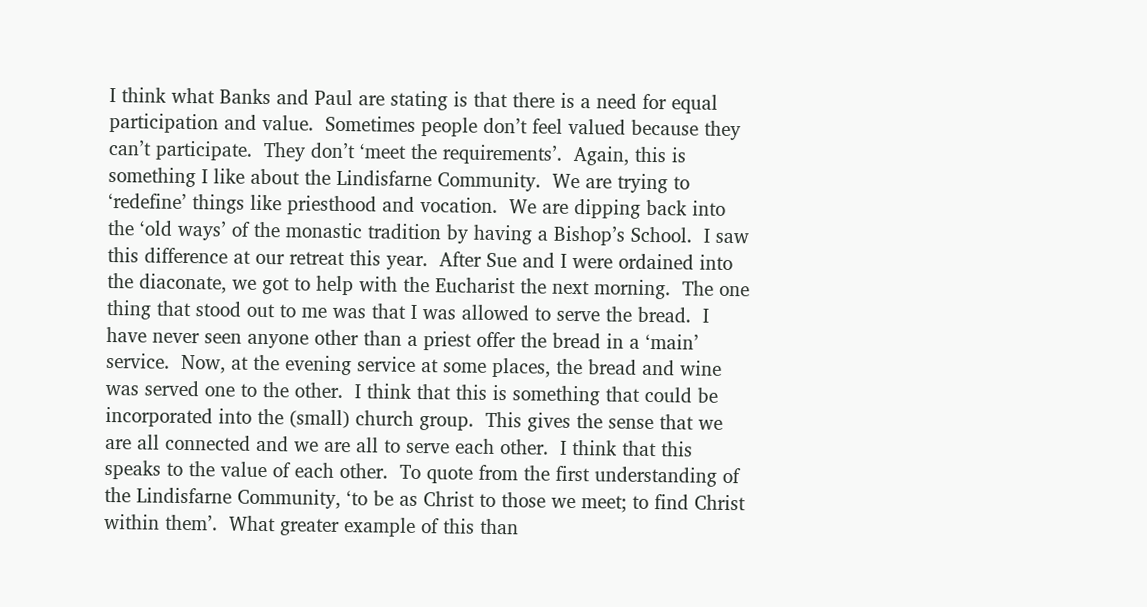I think what Banks and Paul are stating is that there is a need for equal participation and value.  Sometimes people don’t feel valued because they can’t participate.  They don’t ‘meet the requirements’.  Again, this is something I like about the Lindisfarne Community.  We are trying to ‘redefine’ things like priesthood and vocation.  We are dipping back into the ‘old ways’ of the monastic tradition by having a Bishop’s School.  I saw this difference at our retreat this year.  After Sue and I were ordained into the diaconate, we got to help with the Eucharist the next morning.  The one thing that stood out to me was that I was allowed to serve the bread.  I have never seen anyone other than a priest offer the bread in a ‘main’ service.  Now, at the evening service at some places, the bread and wine was served one to the other.  I think that this is something that could be incorporated into the (small) church group.  This gives the sense that we are all connected and we are all to serve each other.  I think that this speaks to the value of each other.  To quote from the first understanding of the Lindisfarne Community, ‘to be as Christ to those we meet; to find Christ within them’.  What greater example of this than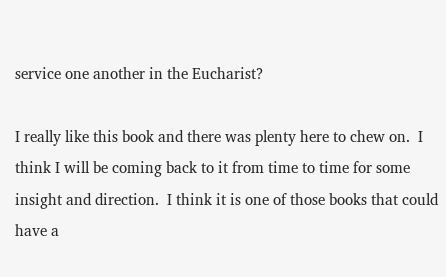service one another in the Eucharist?

I really like this book and there was plenty here to chew on.  I think I will be coming back to it from time to time for some insight and direction.  I think it is one of those books that could have a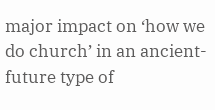major impact on ‘how we do church’ in an ancient-future type of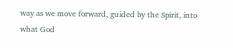way as we move forward, guided by the Spirit, into what God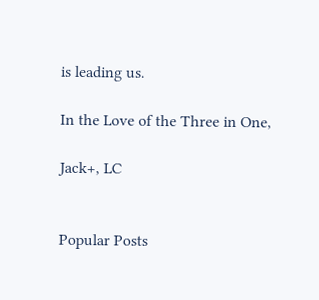is leading us.

In the Love of the Three in One,

Jack+, LC


Popular Posts